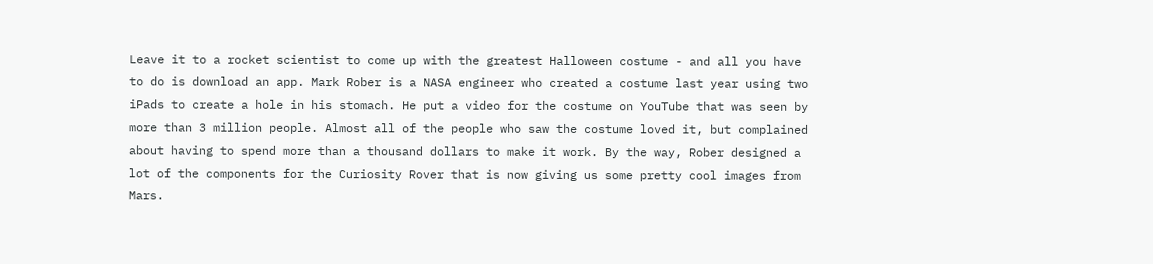Leave it to a rocket scientist to come up with the greatest Halloween costume - and all you have to do is download an app. Mark Rober is a NASA engineer who created a costume last year using two iPads to create a hole in his stomach. He put a video for the costume on YouTube that was seen by more than 3 million people. Almost all of the people who saw the costume loved it, but complained about having to spend more than a thousand dollars to make it work. By the way, Rober designed a lot of the components for the Curiosity Rover that is now giving us some pretty cool images from Mars.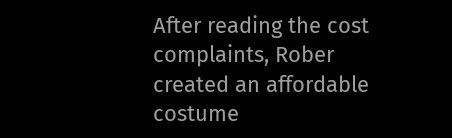After reading the cost complaints, Rober created an affordable costume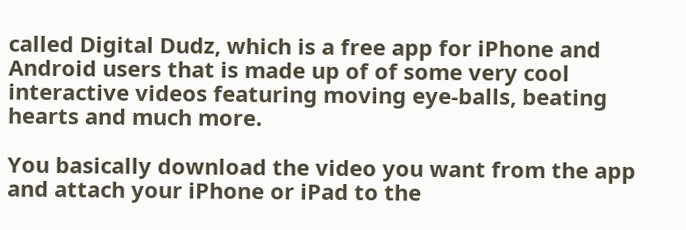called Digital Dudz, which is a free app for iPhone and Android users that is made up of of some very cool interactive videos featuring moving eye-balls, beating hearts and much more.

You basically download the video you want from the app and attach your iPhone or iPad to the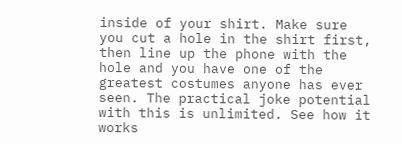inside of your shirt. Make sure you cut a hole in the shirt first, then line up the phone with the hole and you have one of the greatest costumes anyone has ever seen. The practical joke potential with this is unlimited. See how it works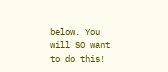below. You will SO want to do this!